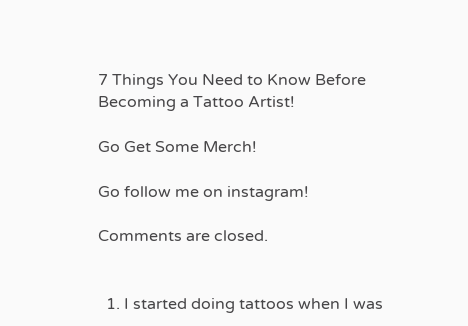7 Things You Need to Know Before Becoming a Tattoo Artist!

Go Get Some Merch!

Go follow me on instagram!

Comments are closed.


  1. I started doing tattoos when I was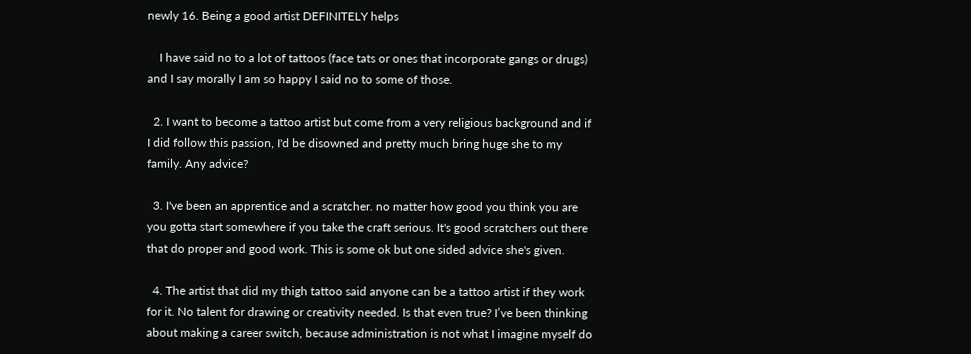newly 16. Being a good artist DEFINITELY helps

    I have said no to a lot of tattoos (face tats or ones that incorporate gangs or drugs) and I say morally I am so happy I said no to some of those.

  2. I want to become a tattoo artist but come from a very religious background and if I did follow this passion, I'd be disowned and pretty much bring huge she to my family. Any advice?

  3. I've been an apprentice and a scratcher. no matter how good you think you are you gotta start somewhere if you take the craft serious. It's good scratchers out there that do proper and good work. This is some ok but one sided advice she's given.

  4. The artist that did my thigh tattoo said anyone can be a tattoo artist if they work for it. No talent for drawing or creativity needed. Is that even true? I’ve been thinking about making a career switch, because administration is not what I imagine myself do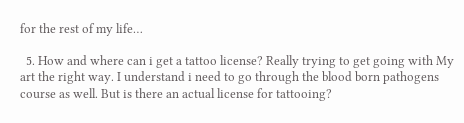for the rest of my life…

  5. How and where can i get a tattoo license? Really trying to get going with My art the right way. I understand i need to go through the blood born pathogens course as well. But is there an actual license for tattooing?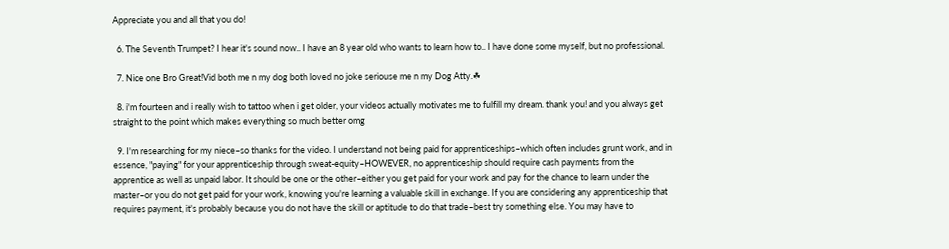Appreciate you and all that you do!

  6. The Seventh Trumpet? I hear it's sound now.. I have an 8 year old who wants to learn how to.. I have done some myself, but no professional.

  7. Nice one Bro Great!Vid both me n my dog both loved no joke seriouse me n my Dog Atty.☘

  8. i'm fourteen and i really wish to tattoo when i get older, your videos actually motivates me to fulfill my dream. thank you! and you always get straight to the point which makes everything so much better omg

  9. I'm researching for my niece–so thanks for the video. I understand not being paid for apprenticeships–which often includes grunt work, and in essence, "paying" for your apprenticeship through sweat-equity–HOWEVER, no apprenticeship should require cash payments from the apprentice as well as unpaid labor. It should be one or the other–either you get paid for your work and pay for the chance to learn under the master–or you do not get paid for your work, knowing you're learning a valuable skill in exchange. If you are considering any apprenticeship that requires payment, it's probably because you do not have the skill or aptitude to do that trade–best try something else. You may have to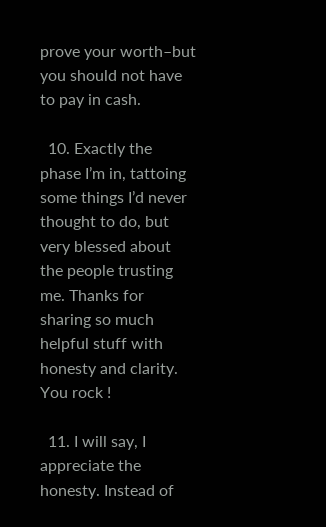prove your worth–but you should not have to pay in cash.

  10. Exactly the phase I’m in, tattoing some things I’d never thought to do, but very blessed about the people trusting me. Thanks for sharing so much helpful stuff with honesty and clarity. You rock !

  11. I will say, I appreciate the honesty. Instead of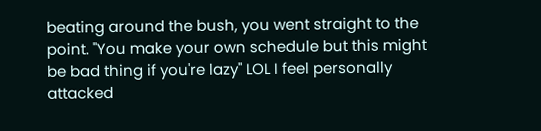beating around the bush, you went straight to the point. "You make your own schedule but this might be bad thing if you're lazy" LOL I feel personally attacked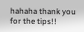hahaha thank you for the tips!!